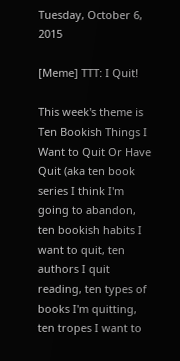Tuesday, October 6, 2015

[Meme] TTT: I Quit!

This week's theme is Ten Bookish Things I Want to Quit Or Have Quit (aka ten book series I think I'm going to abandon, ten bookish habits I want to quit, ten authors I quit reading, ten types of books I'm quitting, ten tropes I want to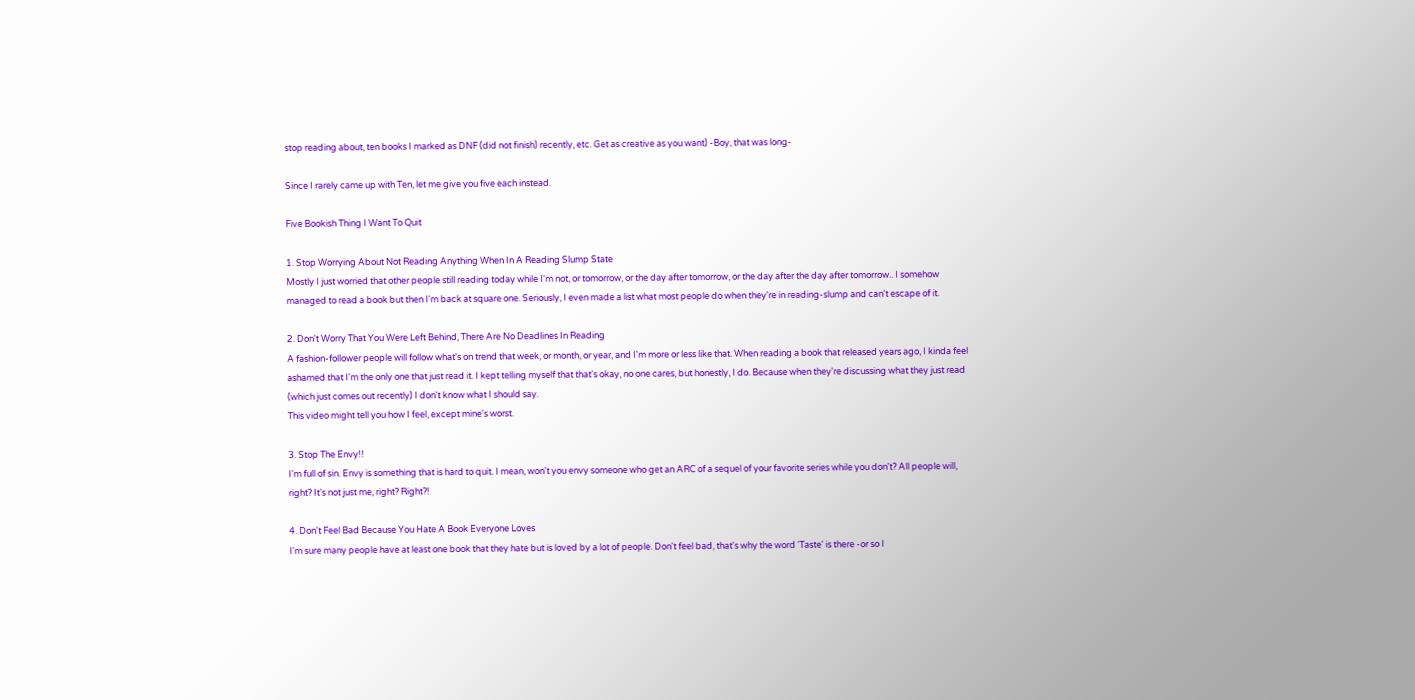stop reading about, ten books I marked as DNF (did not finish) recently, etc. Get as creative as you want) -Boy, that was long-

Since I rarely came up with Ten, let me give you five each instead.

Five Bookish Thing I Want To Quit

1. Stop Worrying About Not Reading Anything When In A Reading Slump State
Mostly I just worried that other people still reading today while I'm not, or tomorrow, or the day after tomorrow, or the day after the day after tomorrow.. I somehow managed to read a book but then I'm back at square one. Seriously, I even made a list what most people do when they're in reading-slump and can't escape of it.

2. Don't Worry That You Were Left Behind, There Are No Deadlines In Reading
A fashion-follower people will follow what's on trend that week, or month, or year, and I'm more or less like that. When reading a book that released years ago, I kinda feel ashamed that I'm the only one that just read it. I kept telling myself that that's okay, no one cares, but honestly, I do. Because when they're discussing what they just read (which just comes out recently) I don't know what I should say.
This video might tell you how I feel, except mine's worst.

3. Stop The Envy!!
I'm full of sin. Envy is something that is hard to quit. I mean, won't you envy someone who get an ARC of a sequel of your favorite series while you don't? All people will, right? It's not just me, right? Right?!

4. Don't Feel Bad Because You Hate A Book Everyone Loves
I'm sure many people have at least one book that they hate but is loved by a lot of people. Don't feel bad, that's why the word 'Taste' is there -or so I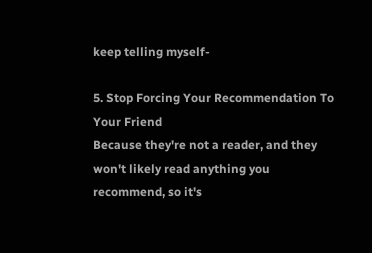keep telling myself-

5. Stop Forcing Your Recommendation To Your Friend
Because they're not a reader, and they won't likely read anything you recommend, so it's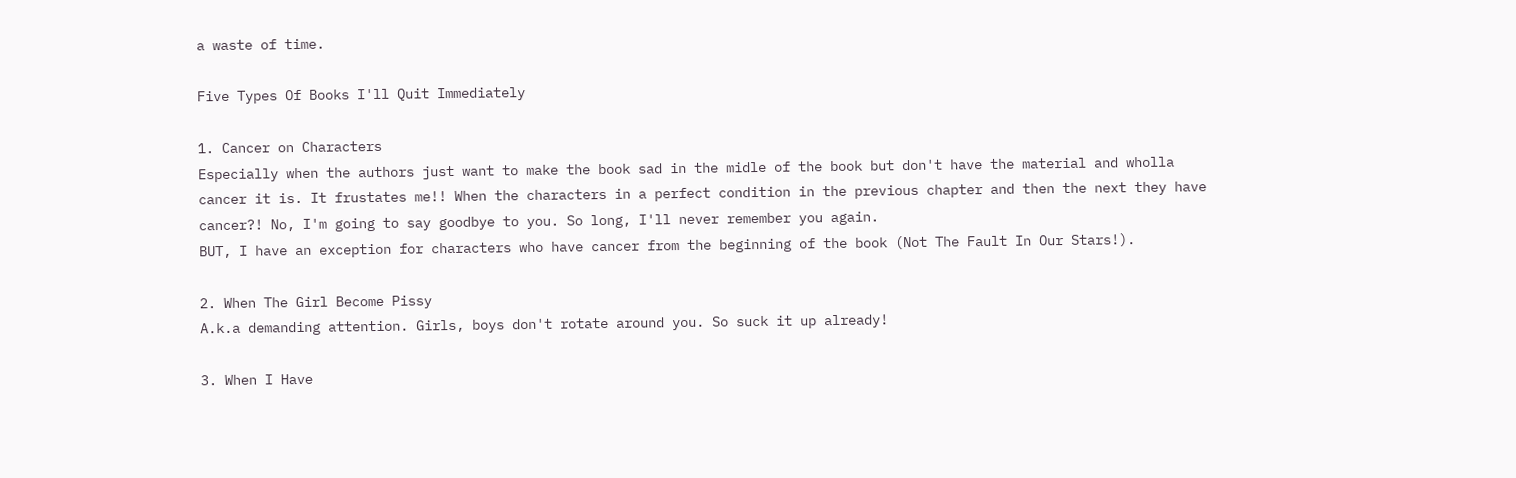a waste of time.

Five Types Of Books I'll Quit Immediately

1. Cancer on Characters
Especially when the authors just want to make the book sad in the midle of the book but don't have the material and wholla cancer it is. It frustates me!! When the characters in a perfect condition in the previous chapter and then the next they have cancer?! No, I'm going to say goodbye to you. So long, I'll never remember you again.
BUT, I have an exception for characters who have cancer from the beginning of the book (Not The Fault In Our Stars!).

2. When The Girl Become Pissy
A.k.a demanding attention. Girls, boys don't rotate around you. So suck it up already!

3. When I Have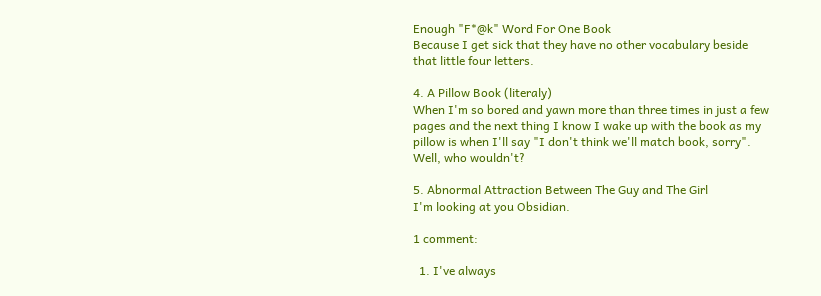Enough "F*@k" Word For One Book
Because I get sick that they have no other vocabulary beside that little four letters.

4. A Pillow Book (literaly)
When I'm so bored and yawn more than three times in just a few pages and the next thing I know I wake up with the book as my pillow is when I'll say "I don't think we'll match book, sorry". Well, who wouldn't?

5. Abnormal Attraction Between The Guy and The Girl
I'm looking at you Obsidian.

1 comment:

  1. I've always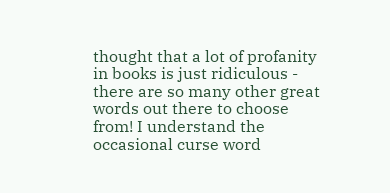thought that a lot of profanity in books is just ridiculous - there are so many other great words out there to choose from! I understand the occasional curse word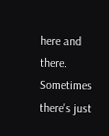here and there. Sometimes there's just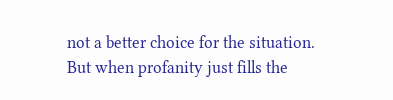not a better choice for the situation. But when profanity just fills the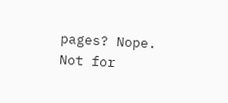pages? Nope. Not for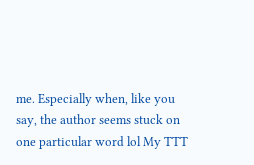me. Especially when, like you say, the author seems stuck on one particular word lol My TTT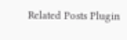Related Posts Plugin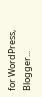for WordPress, Blogger...